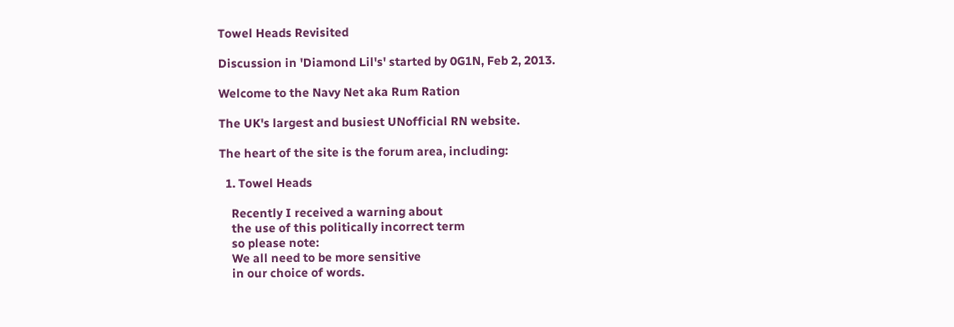Towel Heads Revisited

Discussion in 'Diamond Lil's' started by 0G1N, Feb 2, 2013.

Welcome to the Navy Net aka Rum Ration

The UK's largest and busiest UNofficial RN website.

The heart of the site is the forum area, including:

  1. Towel Heads

    Recently I received a warning about
    the use of this politically incorrect term
    so please note:
    We all need to be more sensitive
    in our choice of words.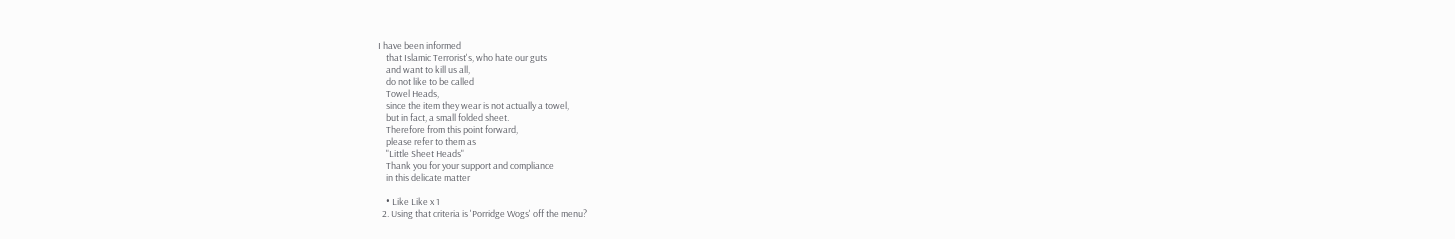I have been informed
    that Islamic Terrorist's, who hate our guts
    and want to kill us all,
    do not like to be called
    Towel Heads,
    since the item they wear is not actually a towel,
    but in fact, a small folded sheet.
    Therefore from this point forward,
    please refer to them as
    "Little Sheet Heads"
    Thank you for your support and compliance
    in this delicate matter

    • Like Like x 1
  2. Using that criteria is 'Porridge Wogs' off the menu?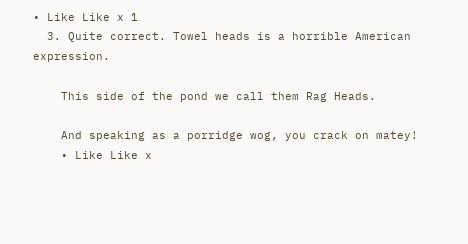• Like Like x 1
  3. Quite correct. Towel heads is a horrible American expression.

    This side of the pond we call them Rag Heads.

    And speaking as a porridge wog, you crack on matey!
    • Like Like x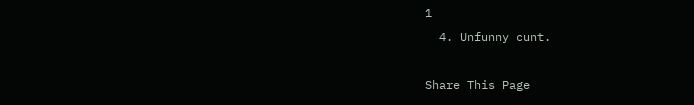1
  4. Unfunny cunt.

Share This Page